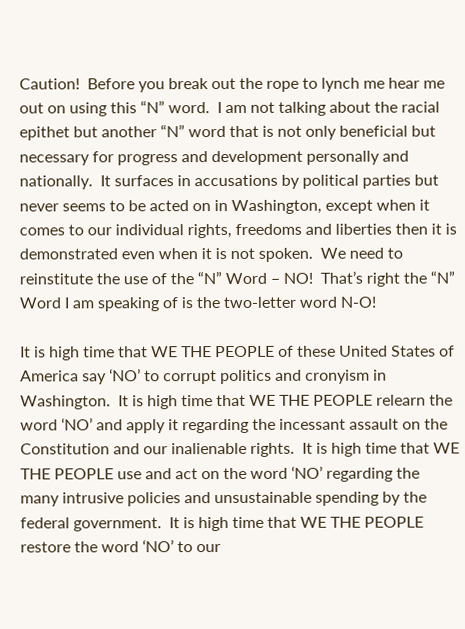Caution!  Before you break out the rope to lynch me hear me out on using this “N” word.  I am not talking about the racial epithet but another “N” word that is not only beneficial but necessary for progress and development personally and nationally.  It surfaces in accusations by political parties but never seems to be acted on in Washington, except when it comes to our individual rights, freedoms and liberties then it is demonstrated even when it is not spoken.  We need to reinstitute the use of the “N” Word – NO!  That’s right the “N” Word I am speaking of is the two-letter word N-O!

It is high time that WE THE PEOPLE of these United States of America say ‘NO’ to corrupt politics and cronyism in Washington.  It is high time that WE THE PEOPLE relearn the word ‘NO’ and apply it regarding the incessant assault on the Constitution and our inalienable rights.  It is high time that WE THE PEOPLE use and act on the word ‘NO’ regarding the many intrusive policies and unsustainable spending by the federal government.  It is high time that WE THE PEOPLE restore the word ‘NO’ to our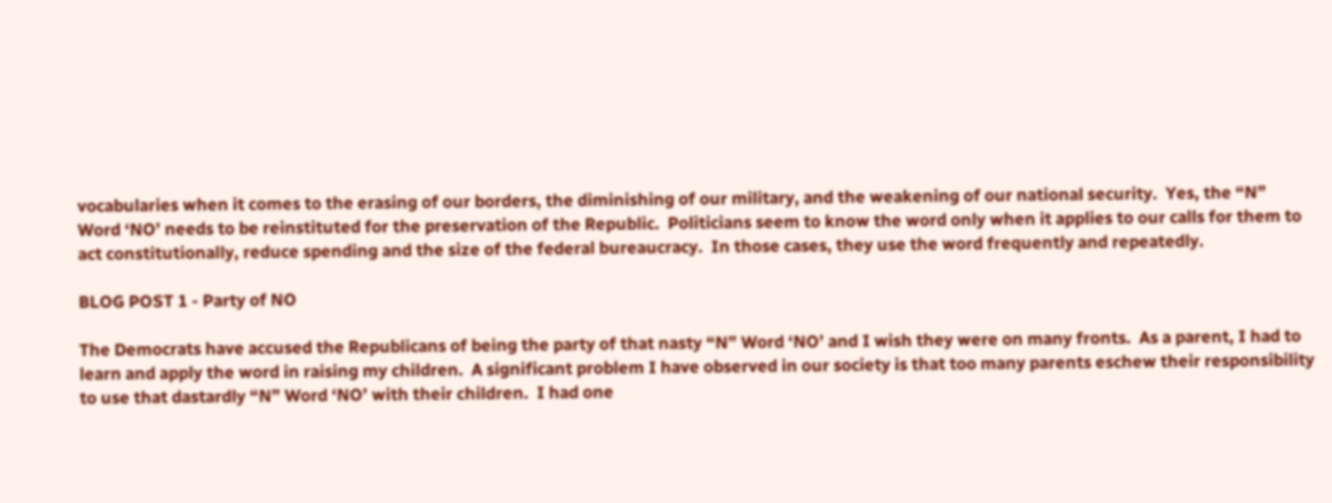vocabularies when it comes to the erasing of our borders, the diminishing of our military, and the weakening of our national security.  Yes, the “N” Word ‘NO’ needs to be reinstituted for the preservation of the Republic.  Politicians seem to know the word only when it applies to our calls for them to act constitutionally, reduce spending and the size of the federal bureaucracy.  In those cases, they use the word frequently and repeatedly.

BLOG POST 1 - Party of NO

The Democrats have accused the Republicans of being the party of that nasty “N” Word ‘NO’ and I wish they were on many fronts.  As a parent, I had to learn and apply the word in raising my children.  A significant problem I have observed in our society is that too many parents eschew their responsibility to use that dastardly “N” Word ‘NO’ with their children.  I had one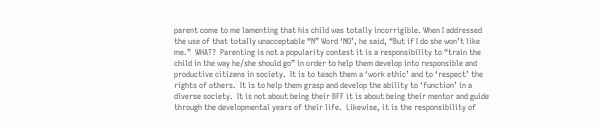parent come to me lamenting that his child was totally incorrigible. When I addressed the use of that totally unacceptable “N” Word ‘NO’, he said, “But if I do she won’t like me.”  WHAT?  Parenting is not a popularity contest it is a responsibility to “train the child in the way he/she should go” in order to help them develop into responsible and productive citizens in society.  It is to teach them a ‘work ethic’ and to ‘respect’ the rights of others.  It is to help them grasp and develop the ability to ‘function’ in a diverse society.  It is not about being their BFF it is about being their mentor and guide through the developmental years of their life.  Likewise, it is the responsibility of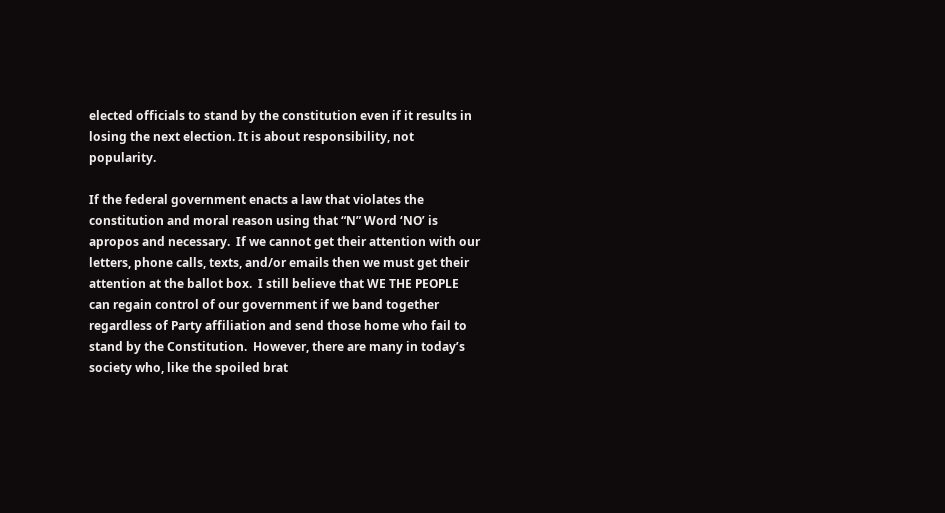elected officials to stand by the constitution even if it results in losing the next election. It is about responsibility, not popularity.

If the federal government enacts a law that violates the constitution and moral reason using that “N” Word ‘NO’ is apropos and necessary.  If we cannot get their attention with our letters, phone calls, texts, and/or emails then we must get their attention at the ballot box.  I still believe that WE THE PEOPLE can regain control of our government if we band together regardless of Party affiliation and send those home who fail to stand by the Constitution.  However, there are many in today’s society who, like the spoiled brat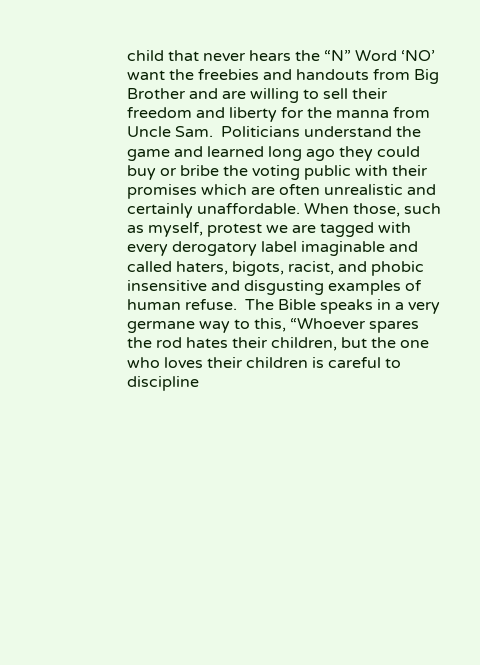child that never hears the “N” Word ‘NO’ want the freebies and handouts from Big Brother and are willing to sell their freedom and liberty for the manna from Uncle Sam.  Politicians understand the game and learned long ago they could buy or bribe the voting public with their promises which are often unrealistic and certainly unaffordable. When those, such as myself, protest we are tagged with every derogatory label imaginable and called haters, bigots, racist, and phobic insensitive and disgusting examples of human refuse.  The Bible speaks in a very germane way to this, “Whoever spares the rod hates their children, but the one who loves their children is careful to discipline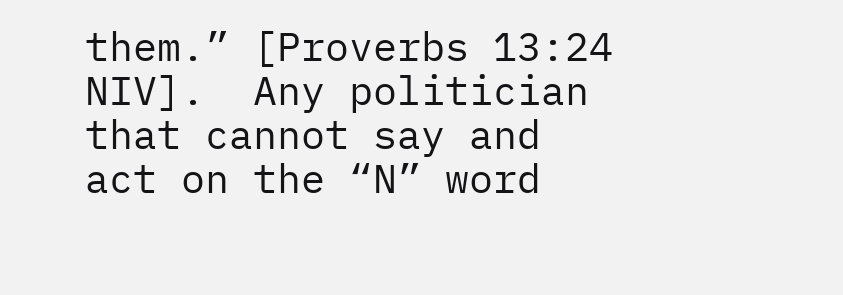them.” [Proverbs 13:24 NIV].  Any politician that cannot say and act on the “N” word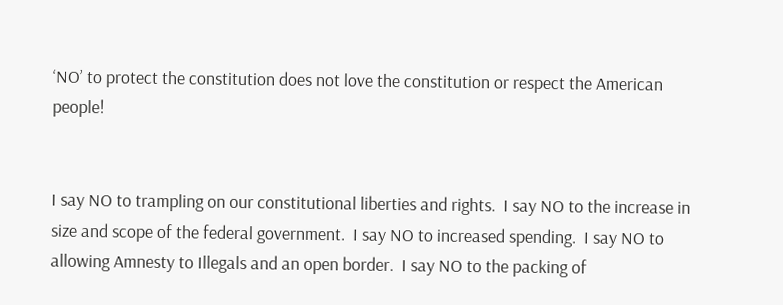‘NO’ to protect the constitution does not love the constitution or respect the American people!


I say NO to trampling on our constitutional liberties and rights.  I say NO to the increase in size and scope of the federal government.  I say NO to increased spending.  I say NO to allowing Amnesty to Illegals and an open border.  I say NO to the packing of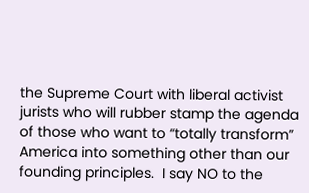the Supreme Court with liberal activist jurists who will rubber stamp the agenda of those who want to “totally transform” America into something other than our founding principles.  I say NO to the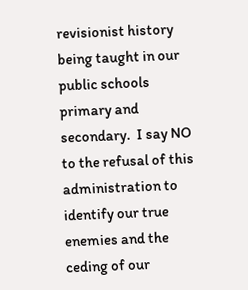revisionist history being taught in our public schools primary and secondary.  I say NO to the refusal of this administration to identify our true enemies and the ceding of our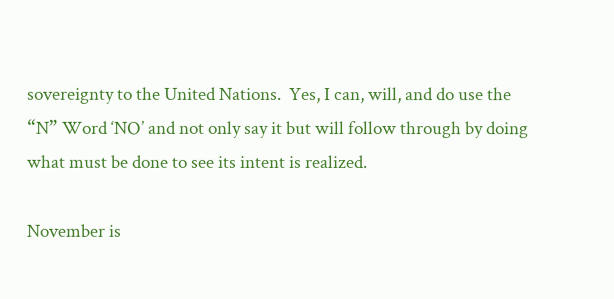sovereignty to the United Nations.  Yes, I can, will, and do use the “N” Word ‘NO’ and not only say it but will follow through by doing what must be done to see its intent is realized.

November is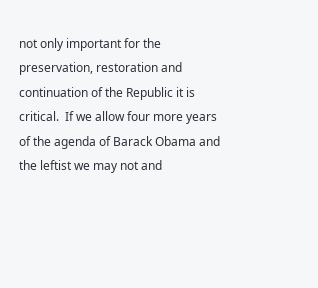not only important for the preservation, restoration and continuation of the Republic it is critical.  If we allow four more years of the agenda of Barack Obama and the leftist we may not and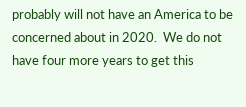probably will not have an America to be concerned about in 2020.  We do not have four more years to get this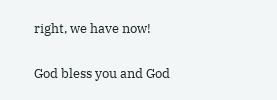right, we have now!

God bless you and God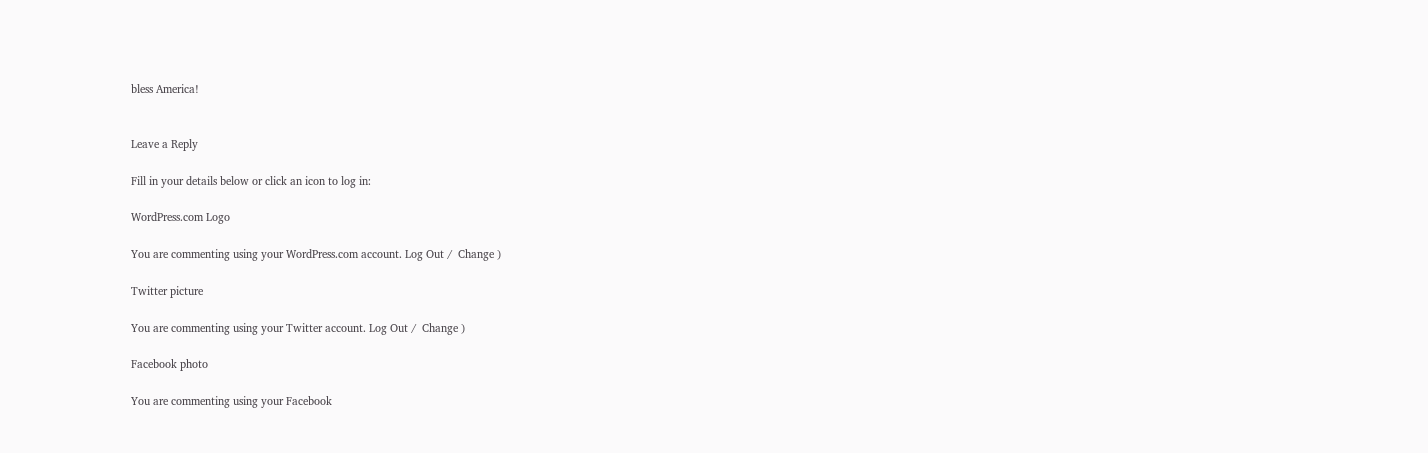bless America!


Leave a Reply

Fill in your details below or click an icon to log in:

WordPress.com Logo

You are commenting using your WordPress.com account. Log Out /  Change )

Twitter picture

You are commenting using your Twitter account. Log Out /  Change )

Facebook photo

You are commenting using your Facebook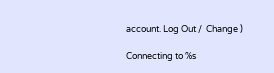account. Log Out /  Change )

Connecting to %s